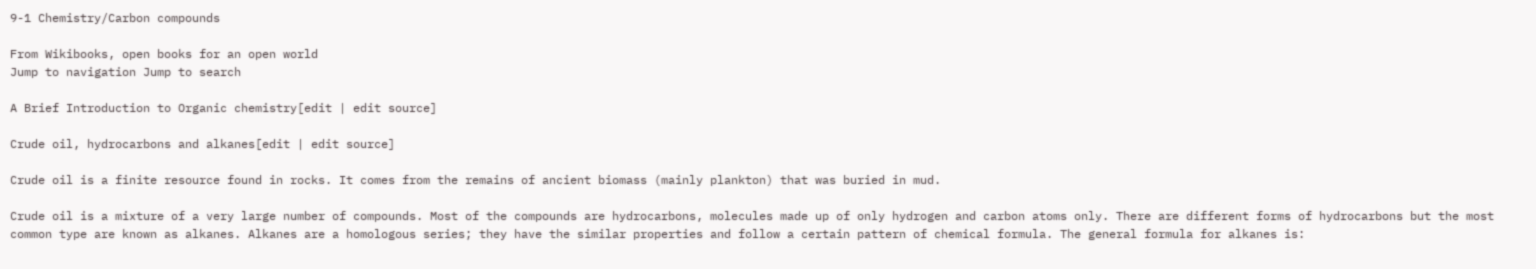9-1 Chemistry/Carbon compounds

From Wikibooks, open books for an open world
Jump to navigation Jump to search

A Brief Introduction to Organic chemistry[edit | edit source]

Crude oil, hydrocarbons and alkanes[edit | edit source]

Crude oil is a finite resource found in rocks. It comes from the remains of ancient biomass (mainly plankton) that was buried in mud.

Crude oil is a mixture of a very large number of compounds. Most of the compounds are hydrocarbons, molecules made up of only hydrogen and carbon atoms only. There are different forms of hydrocarbons but the most common type are known as alkanes. Alkanes are a homologous series; they have the similar properties and follow a certain pattern of chemical formula. The general formula for alkanes is: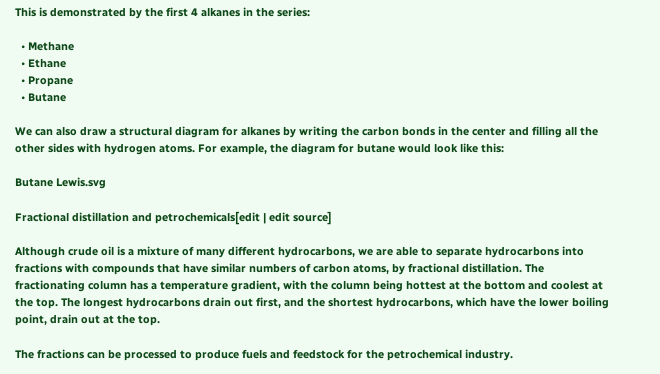This is demonstrated by the first 4 alkanes in the series:

  • Methane
  • Ethane
  • Propane
  • Butane

We can also draw a structural diagram for alkanes by writing the carbon bonds in the center and filling all the other sides with hydrogen atoms. For example, the diagram for butane would look like this:

Butane Lewis.svg

Fractional distillation and petrochemicals[edit | edit source]

Although crude oil is a mixture of many different hydrocarbons, we are able to separate hydrocarbons into fractions with compounds that have similar numbers of carbon atoms, by fractional distillation. The fractionating column has a temperature gradient, with the column being hottest at the bottom and coolest at the top. The longest hydrocarbons drain out first, and the shortest hydrocarbons, which have the lower boiling point, drain out at the top.

The fractions can be processed to produce fuels and feedstock for the petrochemical industry.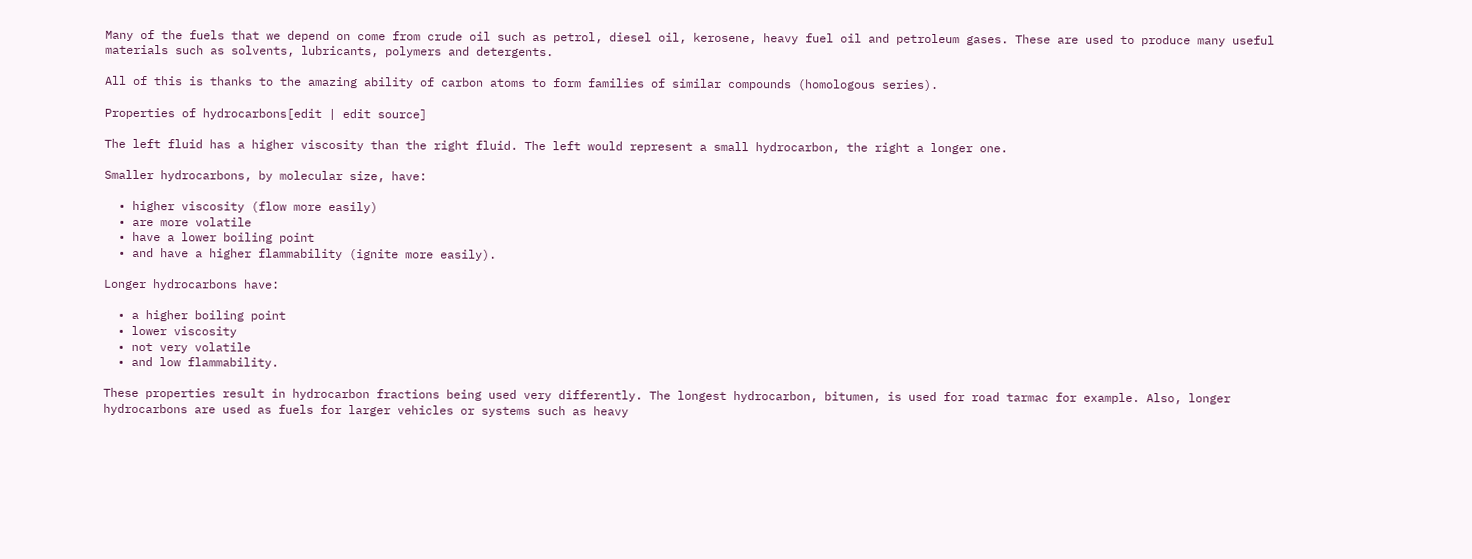Many of the fuels that we depend on come from crude oil such as petrol, diesel oil, kerosene, heavy fuel oil and petroleum gases. These are used to produce many useful materials such as solvents, lubricants, polymers and detergents.

All of this is thanks to the amazing ability of carbon atoms to form families of similar compounds (homologous series).

Properties of hydrocarbons[edit | edit source]

The left fluid has a higher viscosity than the right fluid. The left would represent a small hydrocarbon, the right a longer one.

Smaller hydrocarbons, by molecular size, have:

  • higher viscosity (flow more easily)
  • are more volatile
  • have a lower boiling point
  • and have a higher flammability (ignite more easily).

Longer hydrocarbons have:

  • a higher boiling point
  • lower viscosity
  • not very volatile
  • and low flammability.

These properties result in hydrocarbon fractions being used very differently. The longest hydrocarbon, bitumen, is used for road tarmac for example. Also, longer hydrocarbons are used as fuels for larger vehicles or systems such as heavy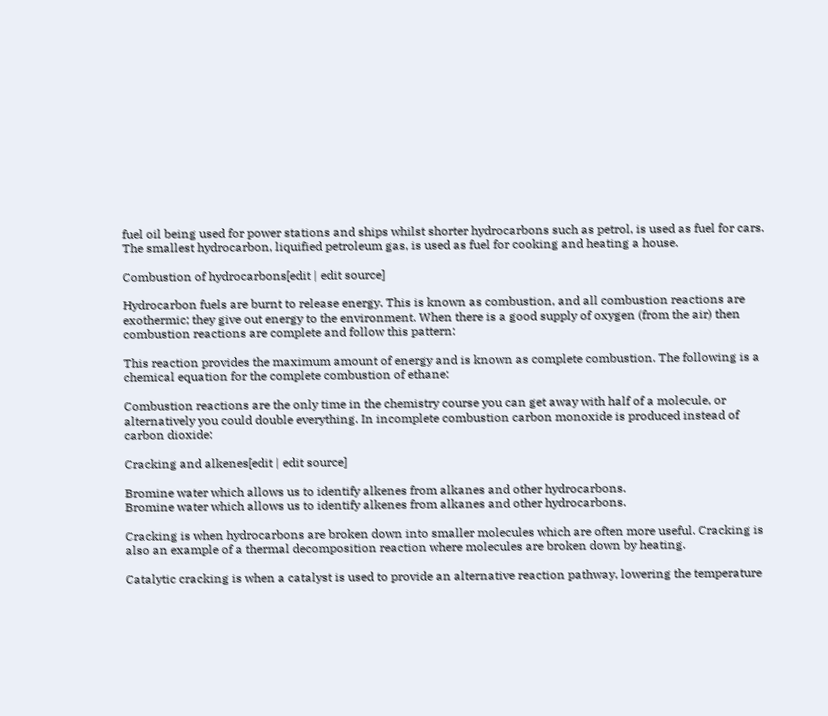fuel oil being used for power stations and ships whilst shorter hydrocarbons such as petrol, is used as fuel for cars. The smallest hydrocarbon, liquified petroleum gas, is used as fuel for cooking and heating a house.

Combustion of hydrocarbons[edit | edit source]

Hydrocarbon fuels are burnt to release energy. This is known as combustion, and all combustion reactions are exothermic; they give out energy to the environment. When there is a good supply of oxygen (from the air) then combustion reactions are complete and follow this pattern:

This reaction provides the maximum amount of energy and is known as complete combustion. The following is a chemical equation for the complete combustion of ethane:

Combustion reactions are the only time in the chemistry course you can get away with half of a molecule, or alternatively you could double everything. In incomplete combustion carbon monoxide is produced instead of carbon dioxide:

Cracking and alkenes[edit | edit source]

Bromine water which allows us to identify alkenes from alkanes and other hydrocarbons.
Bromine water which allows us to identify alkenes from alkanes and other hydrocarbons.

Cracking is when hydrocarbons are broken down into smaller molecules which are often more useful. Cracking is also an example of a thermal decomposition reaction where molecules are broken down by heating.

Catalytic cracking is when a catalyst is used to provide an alternative reaction pathway, lowering the temperature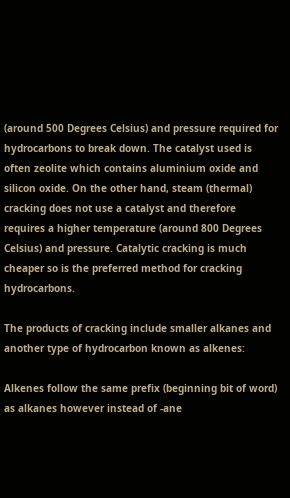(around 500 Degrees Celsius) and pressure required for hydrocarbons to break down. The catalyst used is often zeolite which contains aluminium oxide and silicon oxide. On the other hand, steam (thermal) cracking does not use a catalyst and therefore requires a higher temperature (around 800 Degrees Celsius) and pressure. Catalytic cracking is much cheaper so is the preferred method for cracking hydrocarbons.

The products of cracking include smaller alkanes and another type of hydrocarbon known as alkenes:

Alkenes follow the same prefix (beginning bit of word) as alkanes however instead of -ane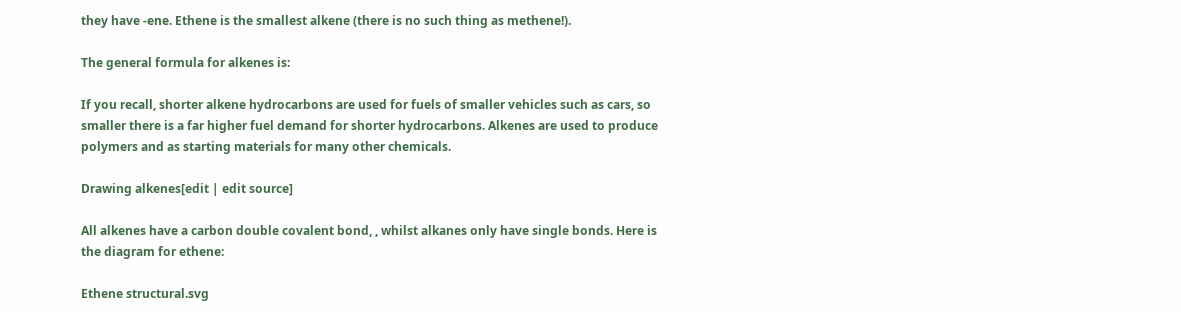they have -ene. Ethene is the smallest alkene (there is no such thing as methene!).

The general formula for alkenes is:

If you recall, shorter alkene hydrocarbons are used for fuels of smaller vehicles such as cars, so smaller there is a far higher fuel demand for shorter hydrocarbons. Alkenes are used to produce polymers and as starting materials for many other chemicals.

Drawing alkenes[edit | edit source]

All alkenes have a carbon double covalent bond, , whilst alkanes only have single bonds. Here is the diagram for ethene:

Ethene structural.svg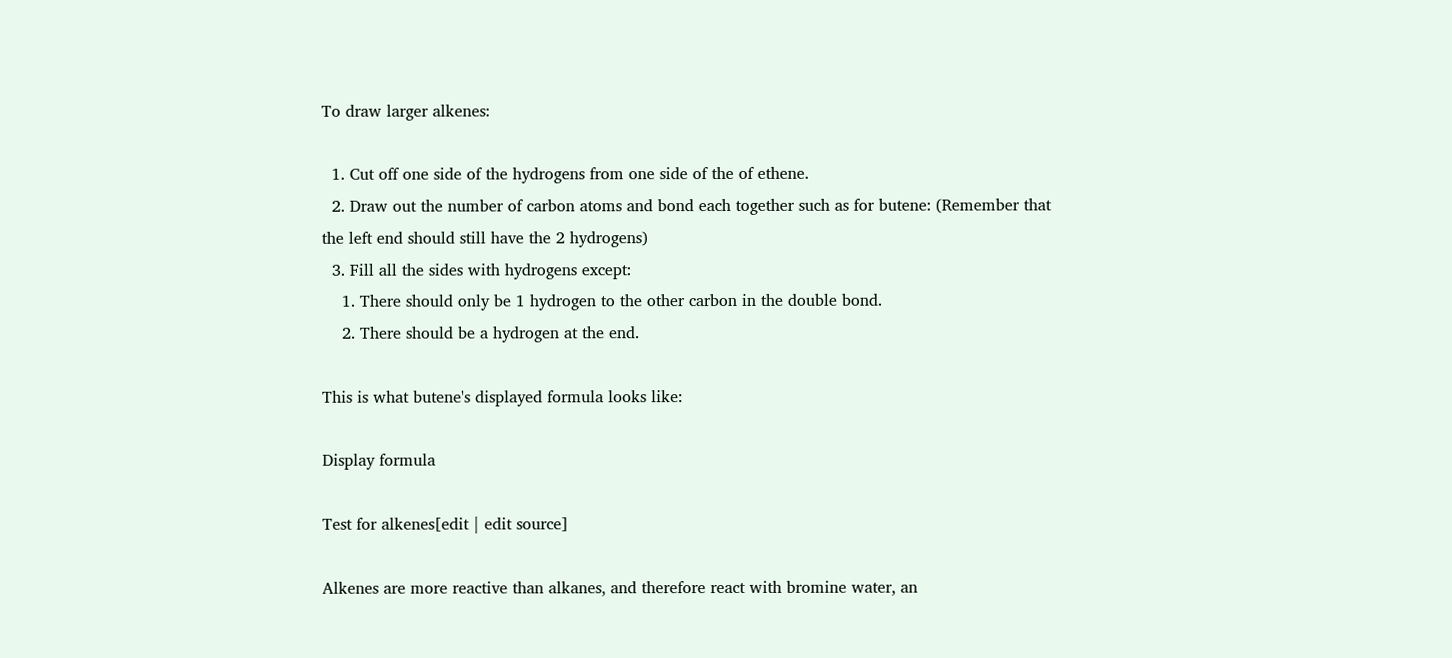To draw larger alkenes:

  1. Cut off one side of the hydrogens from one side of the of ethene.
  2. Draw out the number of carbon atoms and bond each together such as for butene: (Remember that the left end should still have the 2 hydrogens)
  3. Fill all the sides with hydrogens except:
    1. There should only be 1 hydrogen to the other carbon in the double bond.
    2. There should be a hydrogen at the end.

This is what butene's displayed formula looks like:

Display formula

Test for alkenes[edit | edit source]

Alkenes are more reactive than alkanes, and therefore react with bromine water, an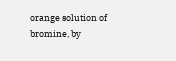orange solution of bromine, by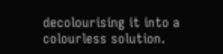decolourising it into a colourless solution.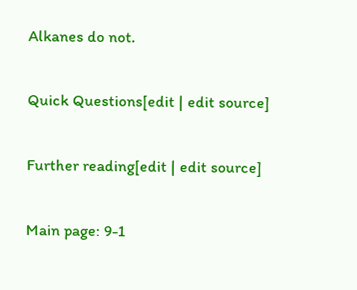Alkanes do not.

Quick Questions[edit | edit source]

Further reading[edit | edit source]

Main page: 9-1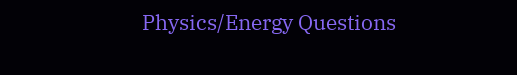Physics/Energy Questions